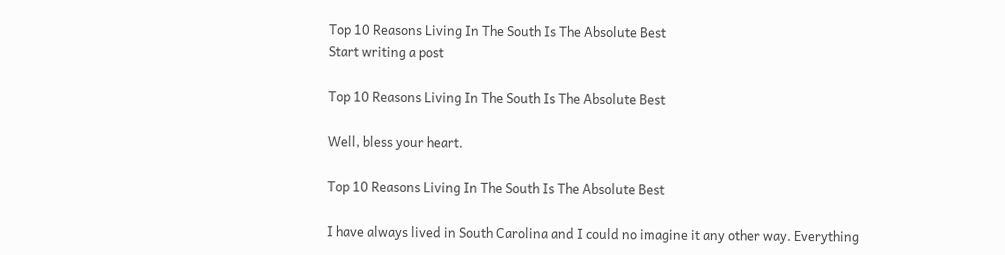Top 10 Reasons Living In The South Is The Absolute Best
Start writing a post

Top 10 Reasons Living In The South Is The Absolute Best

Well, bless your heart.

Top 10 Reasons Living In The South Is The Absolute Best

I have always lived in South Carolina and I could no imagine it any other way. Everything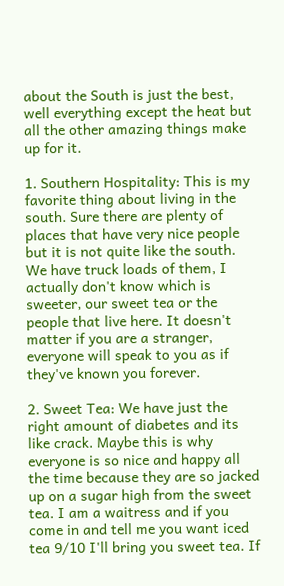about the South is just the best, well everything except the heat but all the other amazing things make up for it.

1. Southern Hospitality: This is my favorite thing about living in the south. Sure there are plenty of places that have very nice people but it is not quite like the south. We have truck loads of them, I actually don't know which is sweeter, our sweet tea or the people that live here. It doesn't matter if you are a stranger, everyone will speak to you as if they've known you forever.

2. Sweet Tea: We have just the right amount of diabetes and its like crack. Maybe this is why everyone is so nice and happy all the time because they are so jacked up on a sugar high from the sweet tea. I am a waitress and if you come in and tell me you want iced tea 9/10 I'll bring you sweet tea. If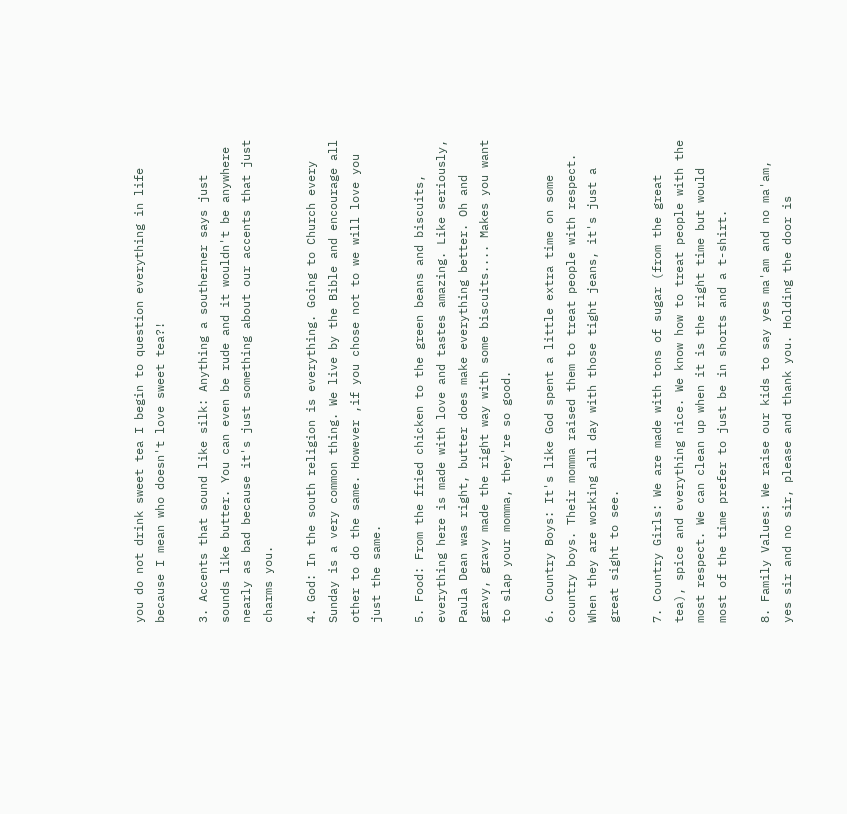you do not drink sweet tea I begin to question everything in life because I mean who doesn't love sweet tea?!

3. Accents that sound like silk: Anything a southerner says just sounds like butter. You can even be rude and it wouldn't be anywhere nearly as bad because it's just something about our accents that just charms you.

4. God: In the south religion is everything. Going to Church every Sunday is a very common thing. We live by the Bible and encourage all other to do the same. However ,if you chose not to we will love you just the same.

5. Food: From the fried chicken to the green beans and biscuits, everything here is made with love and tastes amazing. Like seriously, Paula Dean was right, butter does make everything better. Oh and gravy, gravy made the right way with some biscuits.... Makes you want to slap your momma, they're so good.

6. Country Boys: It's like God spent a little extra time on some country boys. Their momma raised them to treat people with respect. When they are working all day with those tight jeans, it's just a great sight to see.

7. Country Girls: We are made with tons of sugar (from the great tea), spice and everything nice. We know how to treat people with the most respect. We can clean up when it is the right time but would most of the time prefer to just be in shorts and a t-shirt.

8. Family Values: We raise our kids to say yes ma'am and no ma'am, yes sir and no sir, please and thank you. Holding the door is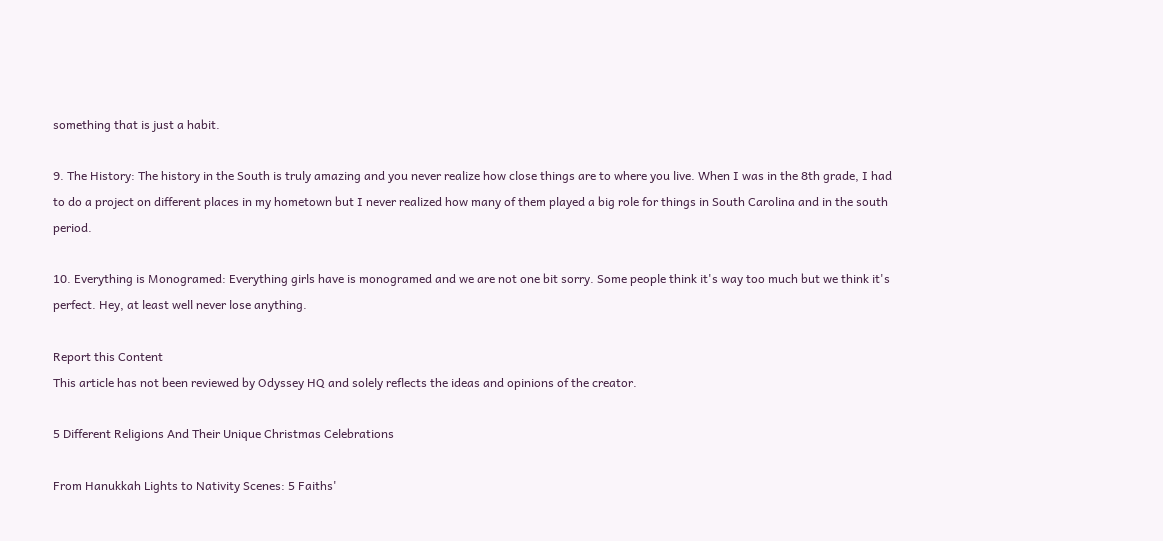something that is just a habit.

9. The History: The history in the South is truly amazing and you never realize how close things are to where you live. When I was in the 8th grade, I had to do a project on different places in my hometown but I never realized how many of them played a big role for things in South Carolina and in the south period.

10. Everything is Monogramed: Everything girls have is monogramed and we are not one bit sorry. Some people think it's way too much but we think it's perfect. Hey, at least well never lose anything.

Report this Content
This article has not been reviewed by Odyssey HQ and solely reflects the ideas and opinions of the creator.

5 Different Religions And Their Unique Christmas Celebrations

From Hanukkah Lights to Nativity Scenes: 5 Faiths'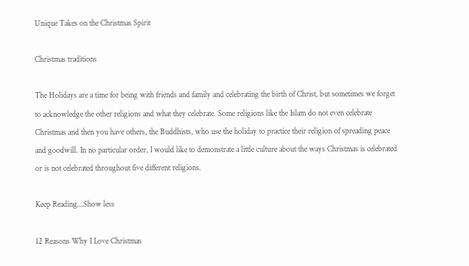Unique Takes on the Christmas Spirit

Christmas traditions

The Holidays are a time for being with friends and family and celebrating the birth of Christ, but sometimes we forget to acknowledge the other religions and what they celebrate. Some religions like the Islam do not even celebrate Christmas and then you have others, the Buddhists, who use the holiday to practice their religion of spreading peace and goodwill. In no particular order, I would like to demonstrate a little culture about the ways Christmas is celebrated or is not celebrated throughout five different religions.

Keep Reading...Show less

12 Reasons Why I Love Christmas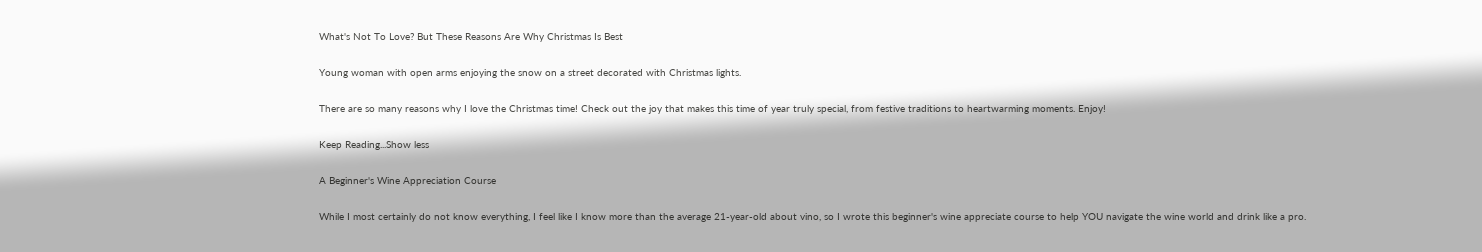What's Not To Love? But These Reasons Are Why Christmas Is Best

Young woman with open arms enjoying the snow on a street decorated with Christmas lights.

There are so many reasons why I love the Christmas time! Check out the joy that makes this time of year truly special, from festive traditions to heartwarming moments. Enjoy!

Keep Reading...Show less

A Beginner's Wine Appreciation Course

While I most certainly do not know everything, I feel like I know more than the average 21-year-old about vino, so I wrote this beginner's wine appreciate course to help YOU navigate the wine world and drink like a pro.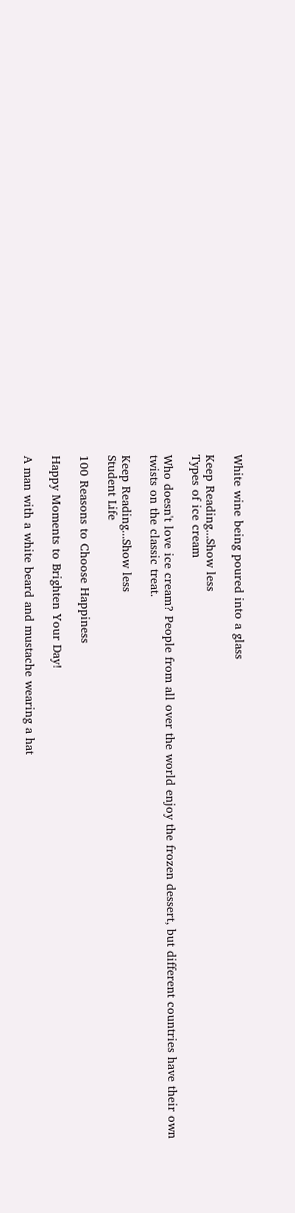White wine being poured into a glass

Keep Reading...Show less
Types of ice cream

Who doesn't love ice cream? People from all over the world enjoy the frozen dessert, but different countries have their own twists on the classic treat.

Keep Reading...Show less
Student Life

100 Reasons to Choose Happiness

Happy Moments to Brighten Your Day!

A man with a white beard and mustache wearing a hat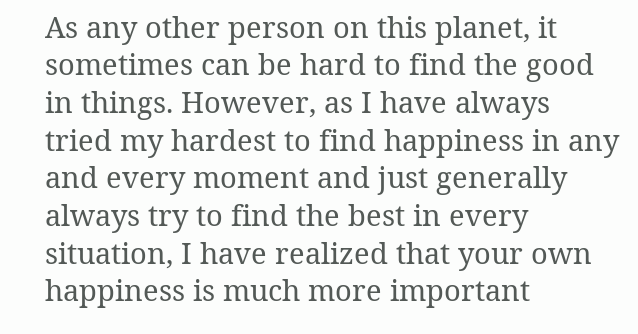As any other person on this planet, it sometimes can be hard to find the good in things. However, as I have always tried my hardest to find happiness in any and every moment and just generally always try to find the best in every situation, I have realized that your own happiness is much more important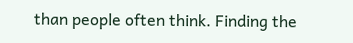than people often think. Finding the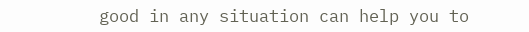good in any situation can help you to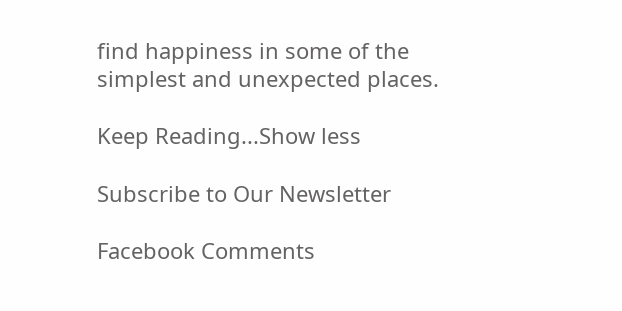find happiness in some of the simplest and unexpected places.

Keep Reading...Show less

Subscribe to Our Newsletter

Facebook Comments